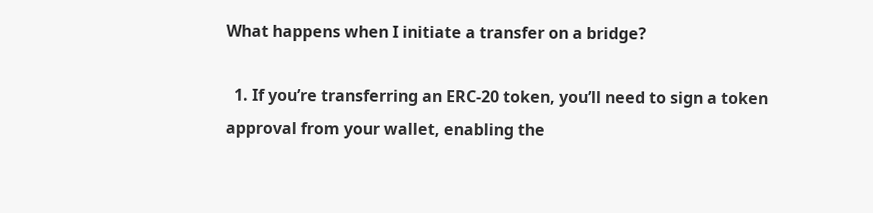What happens when I initiate a transfer on a bridge?

  1. If you’re transferring an ERC-20 token, you’ll need to sign a token approval from your wallet, enabling the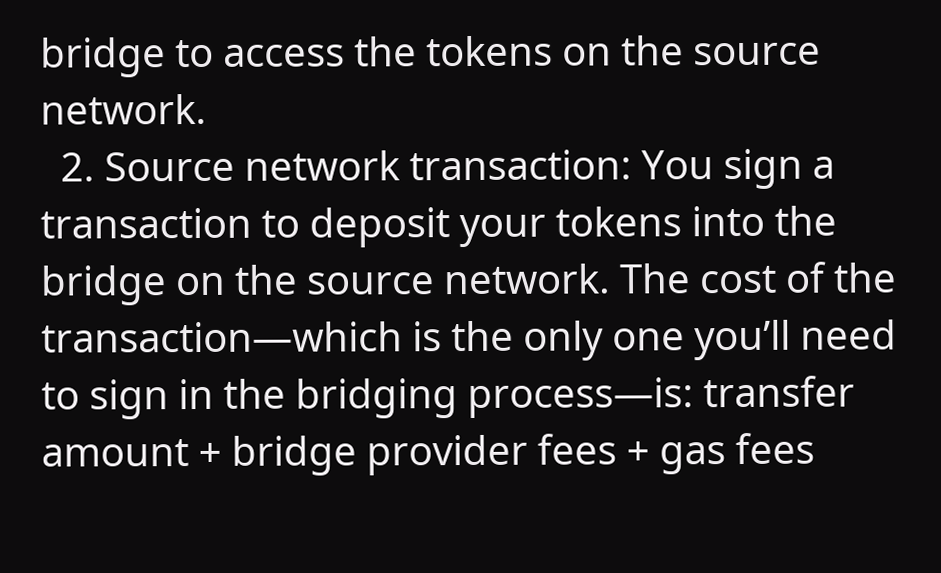bridge to access the tokens on the source network.
  2. Source network transaction: You sign a transaction to deposit your tokens into the bridge on the source network. The cost of the transaction—which is the only one you’ll need to sign in the bridging process—is: transfer amount + bridge provider fees + gas fees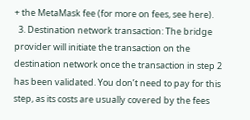+ the MetaMask fee (for more on fees, see here).
  3. Destination network transaction: The bridge provider will initiate the transaction on the destination network once the transaction in step 2 has been validated. You don’t need to pay for this step, as its costs are usually covered by the fees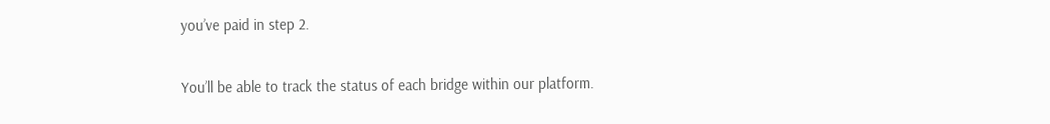you’ve paid in step 2.

You’ll be able to track the status of each bridge within our platform.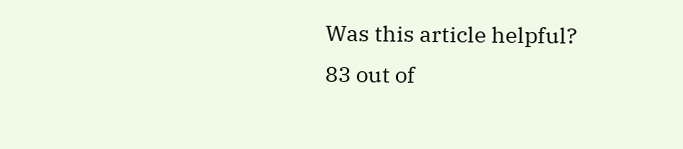Was this article helpful?
83 out of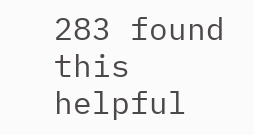283 found this helpful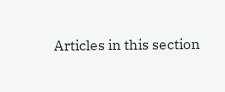Articles in this section